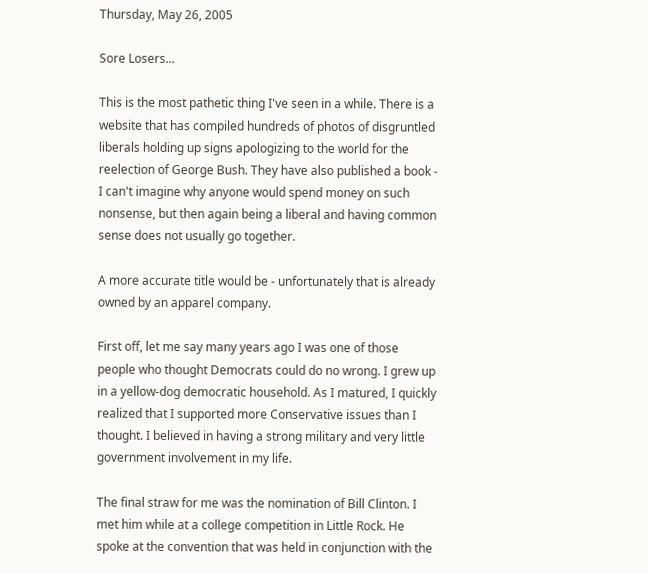Thursday, May 26, 2005

Sore Losers...

This is the most pathetic thing I've seen in a while. There is a website that has compiled hundreds of photos of disgruntled liberals holding up signs apologizing to the world for the reelection of George Bush. They have also published a book - I can't imagine why anyone would spend money on such nonsense, but then again being a liberal and having common sense does not usually go together.

A more accurate title would be - unfortunately that is already owned by an apparel company.

First off, let me say many years ago I was one of those people who thought Democrats could do no wrong. I grew up in a yellow-dog democratic household. As I matured, I quickly realized that I supported more Conservative issues than I thought. I believed in having a strong military and very little government involvement in my life.

The final straw for me was the nomination of Bill Clinton. I met him while at a college competition in Little Rock. He spoke at the convention that was held in conjunction with the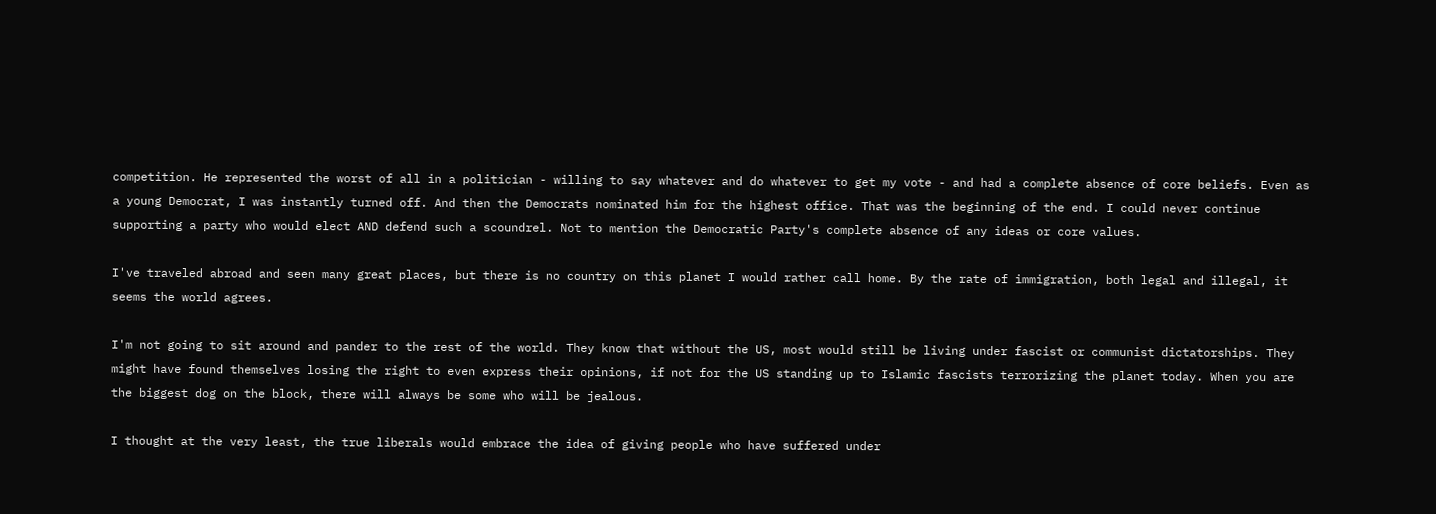competition. He represented the worst of all in a politician - willing to say whatever and do whatever to get my vote - and had a complete absence of core beliefs. Even as a young Democrat, I was instantly turned off. And then the Democrats nominated him for the highest office. That was the beginning of the end. I could never continue supporting a party who would elect AND defend such a scoundrel. Not to mention the Democratic Party's complete absence of any ideas or core values.

I've traveled abroad and seen many great places, but there is no country on this planet I would rather call home. By the rate of immigration, both legal and illegal, it seems the world agrees.

I'm not going to sit around and pander to the rest of the world. They know that without the US, most would still be living under fascist or communist dictatorships. They might have found themselves losing the right to even express their opinions, if not for the US standing up to Islamic fascists terrorizing the planet today. When you are the biggest dog on the block, there will always be some who will be jealous.

I thought at the very least, the true liberals would embrace the idea of giving people who have suffered under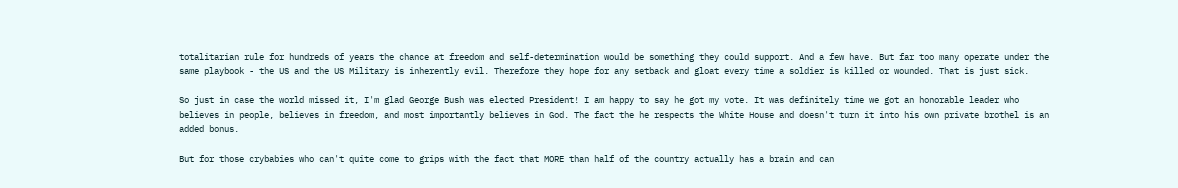totalitarian rule for hundreds of years the chance at freedom and self-determination would be something they could support. And a few have. But far too many operate under the same playbook - the US and the US Military is inherently evil. Therefore they hope for any setback and gloat every time a soldier is killed or wounded. That is just sick.

So just in case the world missed it, I'm glad George Bush was elected President! I am happy to say he got my vote. It was definitely time we got an honorable leader who believes in people, believes in freedom, and most importantly believes in God. The fact the he respects the White House and doesn't turn it into his own private brothel is an added bonus.

But for those crybabies who can't quite come to grips with the fact that MORE than half of the country actually has a brain and can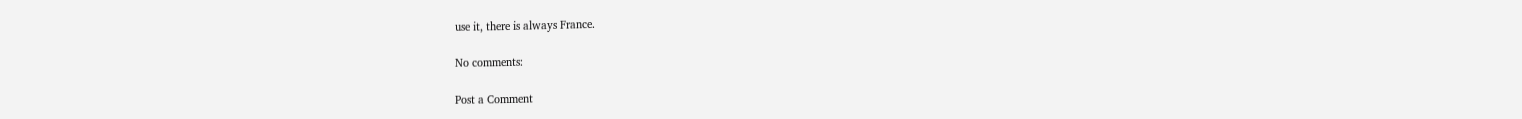use it, there is always France.

No comments:

Post a Comment